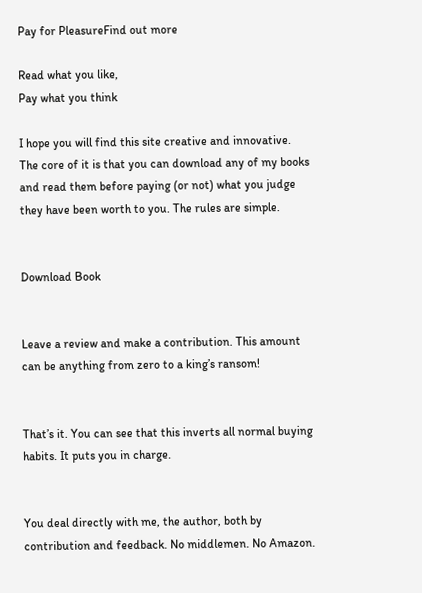Pay for PleasureFind out more

Read what you like,
Pay what you think

I hope you will find this site creative and innovative. The core of it is that you can download any of my books and read them before paying (or not) what you judge they have been worth to you. The rules are simple.


Download Book


Leave a review and make a contribution. This amount can be anything from zero to a king’s ransom!


That’s it. You can see that this inverts all normal buying habits. It puts you in charge.


You deal directly with me, the author, both by contribution and feedback. No middlemen. No Amazon.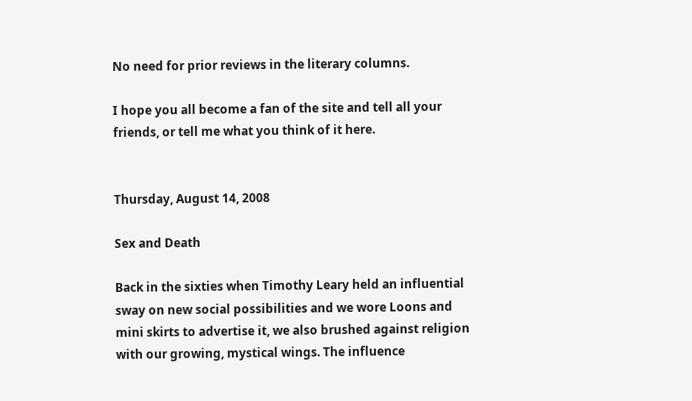No need for prior reviews in the literary columns.

I hope you all become a fan of the site and tell all your friends, or tell me what you think of it here.


Thursday, August 14, 2008

Sex and Death

Back in the sixties when Timothy Leary held an influential sway on new social possibilities and we wore Loons and mini skirts to advertise it, we also brushed against religion with our growing, mystical wings. The influence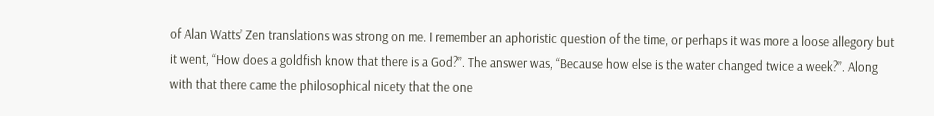of Alan Watts’ Zen translations was strong on me. I remember an aphoristic question of the time, or perhaps it was more a loose allegory but it went, “How does a goldfish know that there is a God?”. The answer was, “Because how else is the water changed twice a week?”. Along with that there came the philosophical nicety that the one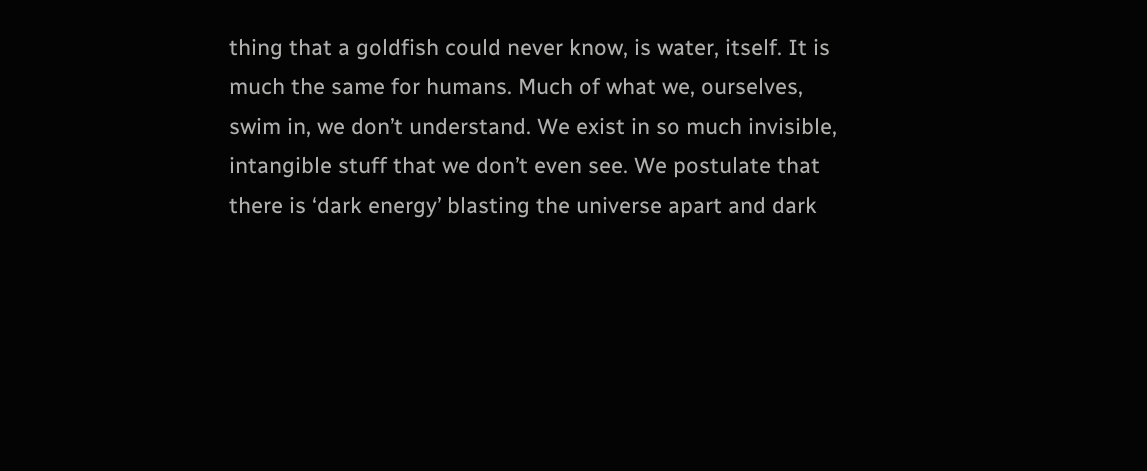thing that a goldfish could never know, is water, itself. It is much the same for humans. Much of what we, ourselves, swim in, we don’t understand. We exist in so much invisible, intangible stuff that we don’t even see. We postulate that there is ‘dark energy’ blasting the universe apart and dark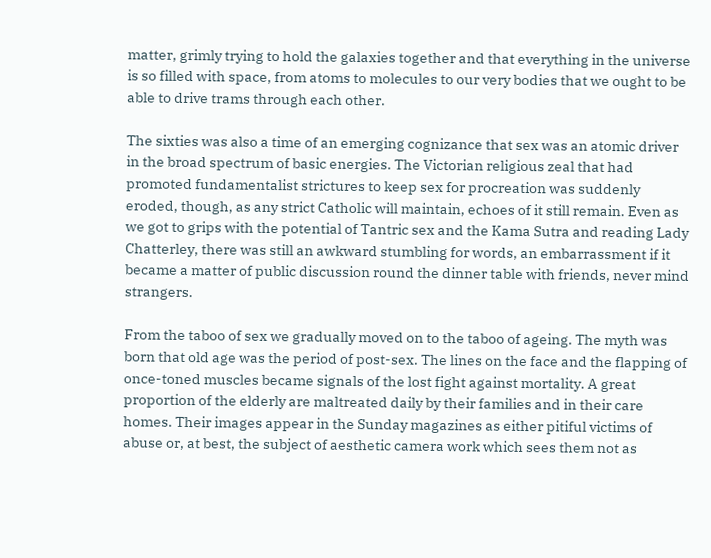matter, grimly trying to hold the galaxies together and that everything in the universe is so filled with space, from atoms to molecules to our very bodies that we ought to be able to drive trams through each other.

The sixties was also a time of an emerging cognizance that sex was an atomic driver in the broad spectrum of basic energies. The Victorian religious zeal that had promoted fundamentalist strictures to keep sex for procreation was suddenly eroded, though, as any strict Catholic will maintain, echoes of it still remain. Even as we got to grips with the potential of Tantric sex and the Kama Sutra and reading Lady Chatterley, there was still an awkward stumbling for words, an embarrassment if it became a matter of public discussion round the dinner table with friends, never mind strangers.

From the taboo of sex we gradually moved on to the taboo of ageing. The myth was born that old age was the period of post-sex. The lines on the face and the flapping of once-toned muscles became signals of the lost fight against mortality. A great proportion of the elderly are maltreated daily by their families and in their care homes. Their images appear in the Sunday magazines as either pitiful victims of abuse or, at best, the subject of aesthetic camera work which sees them not as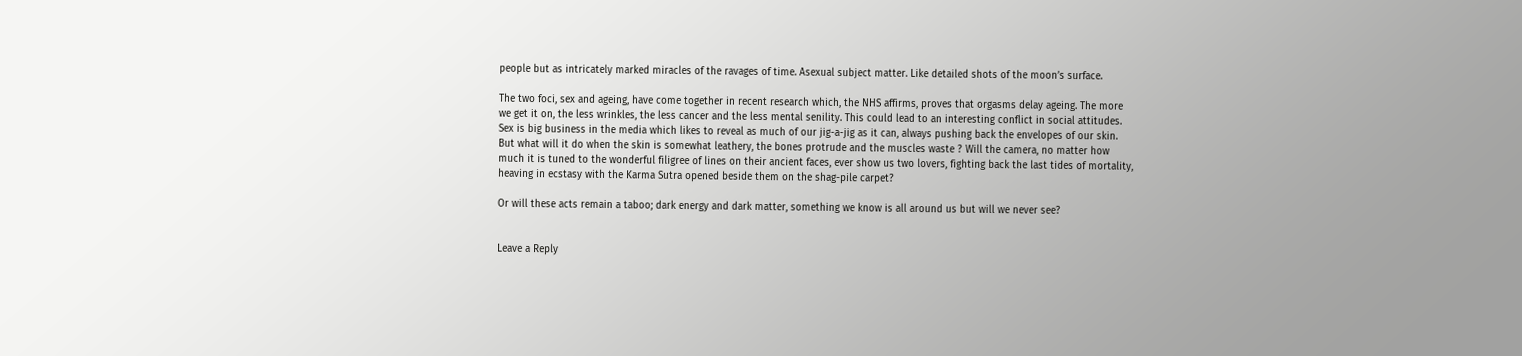people but as intricately marked miracles of the ravages of time. Asexual subject matter. Like detailed shots of the moon’s surface.

The two foci, sex and ageing, have come together in recent research which, the NHS affirms, proves that orgasms delay ageing. The more we get it on, the less wrinkles, the less cancer and the less mental senility. This could lead to an interesting conflict in social attitudes. Sex is big business in the media which likes to reveal as much of our jig-a-jig as it can, always pushing back the envelopes of our skin. But what will it do when the skin is somewhat leathery, the bones protrude and the muscles waste ? Will the camera, no matter how much it is tuned to the wonderful filigree of lines on their ancient faces, ever show us two lovers, fighting back the last tides of mortality, heaving in ecstasy with the Karma Sutra opened beside them on the shag-pile carpet?

Or will these acts remain a taboo; dark energy and dark matter, something we know is all around us but will we never see?


Leave a Reply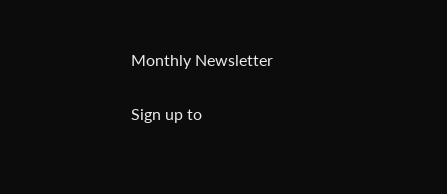Monthly Newsletter

Sign up to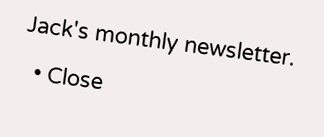Jack's monthly newsletter.

  • Close